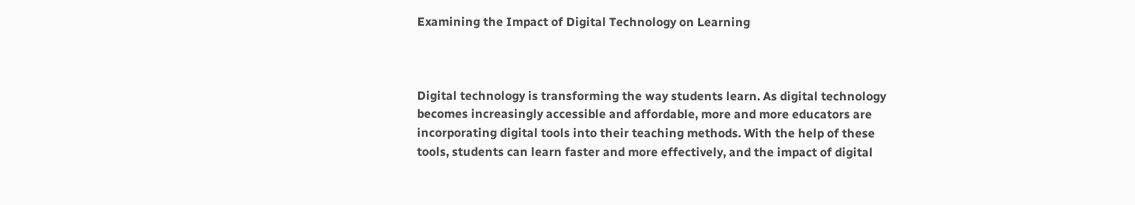Examining the Impact of Digital Technology on Learning



Digital technology is transforming the way students learn. As digital technology becomes increasingly accessible and affordable, more and more educators are incorporating digital tools into their teaching methods. With the help of these tools, students can learn faster and more effectively, and the impact of digital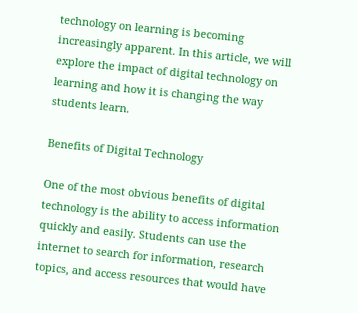technology on learning is becoming increasingly apparent. In this article, we will explore the impact of digital technology on learning and how it is changing the way students learn.

Benefits of Digital Technology

One of the most obvious benefits of digital technology is the ability to access information quickly and easily. Students can use the internet to search for information, research topics, and access resources that would have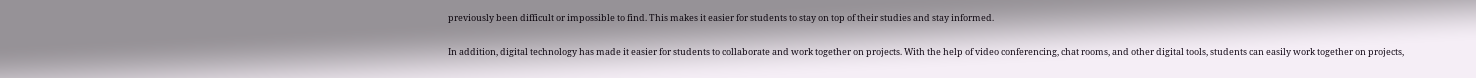previously been difficult or impossible to find. This makes it easier for students to stay on top of their studies and stay informed.

In addition, digital technology has made it easier for students to collaborate and work together on projects. With the help of video conferencing, chat rooms, and other digital tools, students can easily work together on projects,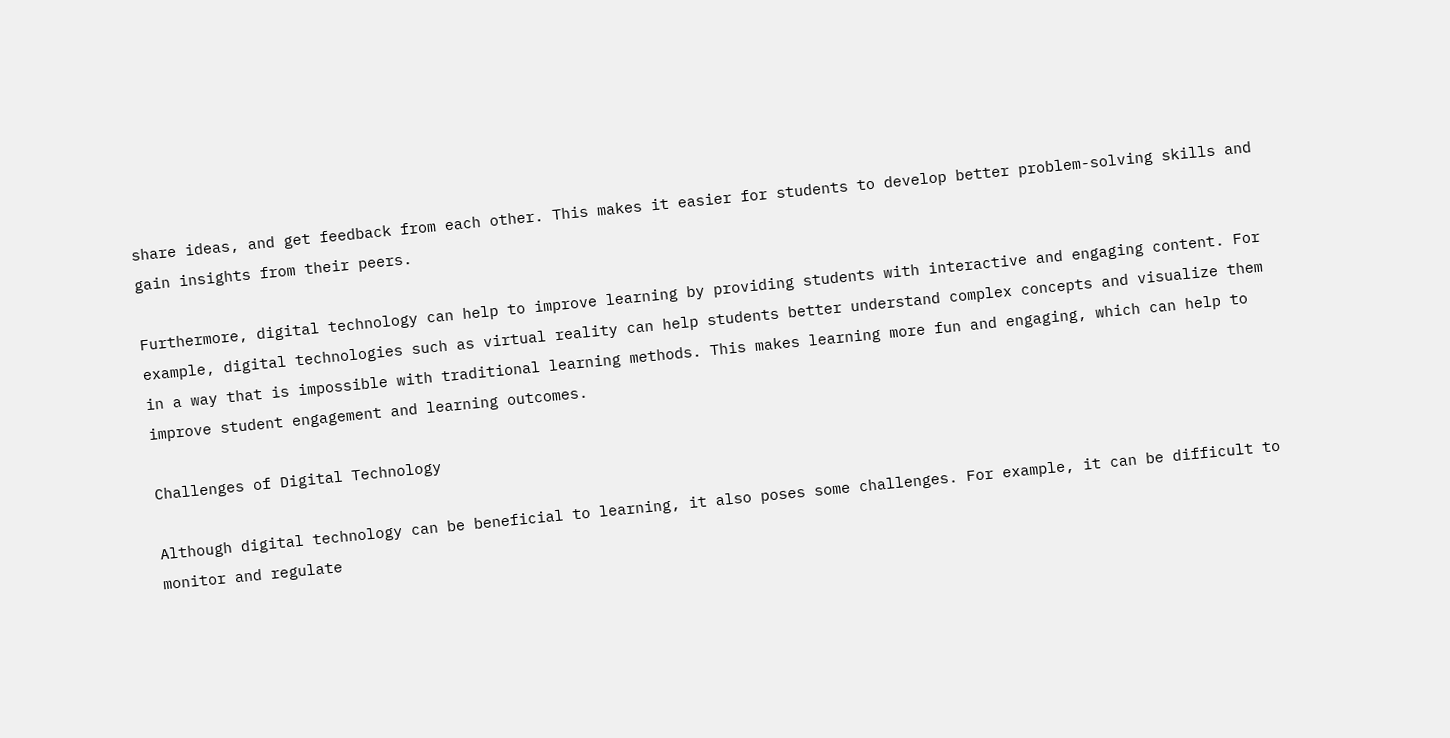share ideas, and get feedback from each other. This makes it easier for students to develop better problem-solving skills and gain insights from their peers.

Furthermore, digital technology can help to improve learning by providing students with interactive and engaging content. For example, digital technologies such as virtual reality can help students better understand complex concepts and visualize them in a way that is impossible with traditional learning methods. This makes learning more fun and engaging, which can help to improve student engagement and learning outcomes.

Challenges of Digital Technology

Although digital technology can be beneficial to learning, it also poses some challenges. For example, it can be difficult to monitor and regulate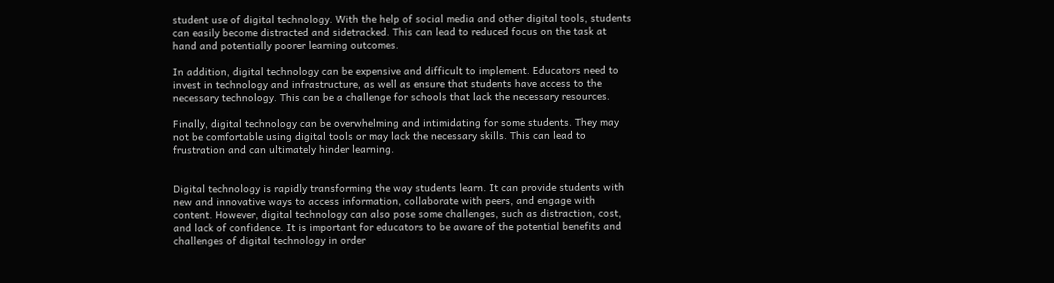student use of digital technology. With the help of social media and other digital tools, students can easily become distracted and sidetracked. This can lead to reduced focus on the task at hand and potentially poorer learning outcomes.

In addition, digital technology can be expensive and difficult to implement. Educators need to invest in technology and infrastructure, as well as ensure that students have access to the necessary technology. This can be a challenge for schools that lack the necessary resources.

Finally, digital technology can be overwhelming and intimidating for some students. They may not be comfortable using digital tools or may lack the necessary skills. This can lead to frustration and can ultimately hinder learning.


Digital technology is rapidly transforming the way students learn. It can provide students with new and innovative ways to access information, collaborate with peers, and engage with content. However, digital technology can also pose some challenges, such as distraction, cost, and lack of confidence. It is important for educators to be aware of the potential benefits and challenges of digital technology in order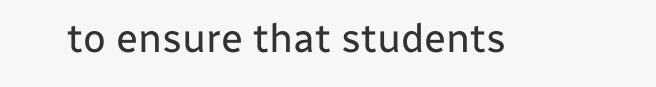to ensure that students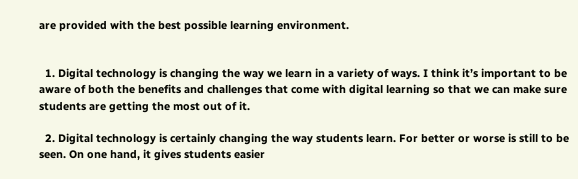are provided with the best possible learning environment.


  1. Digital technology is changing the way we learn in a variety of ways. I think it’s important to be aware of both the benefits and challenges that come with digital learning so that we can make sure students are getting the most out of it.

  2. Digital technology is certainly changing the way students learn. For better or worse is still to be seen. On one hand, it gives students easier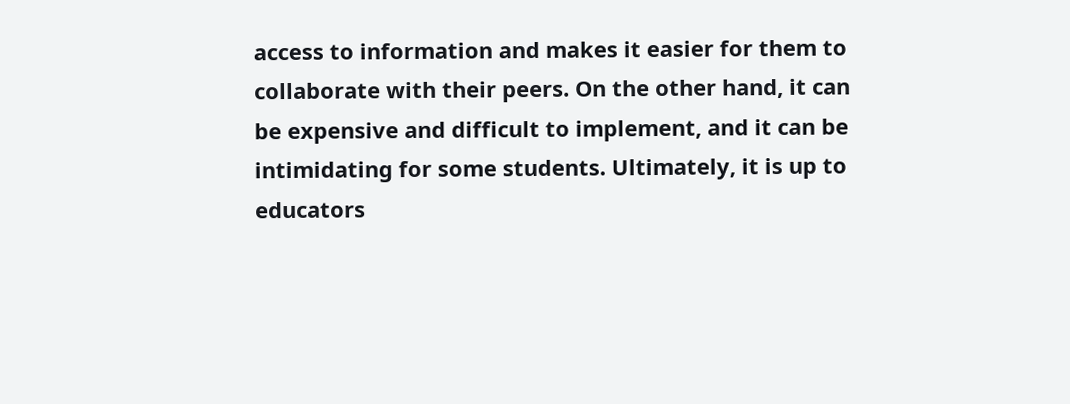access to information and makes it easier for them to collaborate with their peers. On the other hand, it can be expensive and difficult to implement, and it can be intimidating for some students. Ultimately, it is up to educators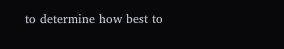to determine how best to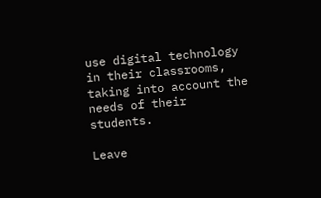use digital technology in their classrooms, taking into account the needs of their students.

Leave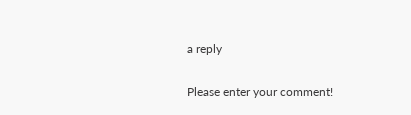a reply

Please enter your comment!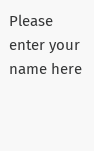Please enter your name here